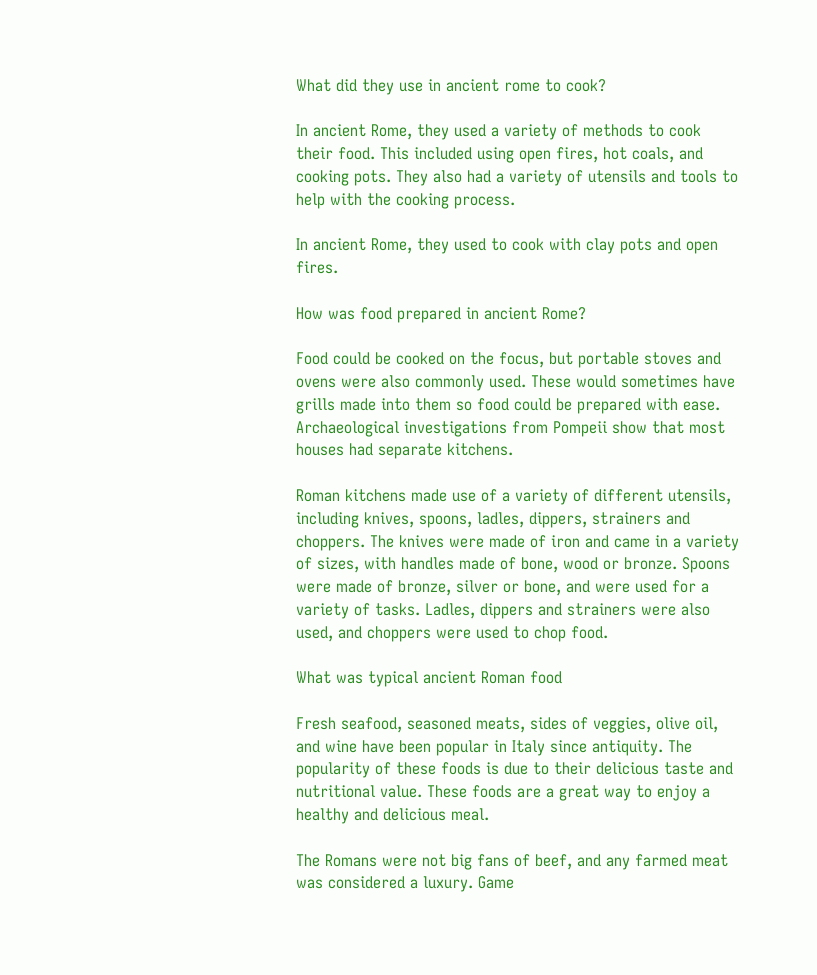What did they use in ancient rome to cook?

In ancient Rome, they used a variety of methods to cook their food. This included using open fires, hot coals, and cooking pots. They also had a variety of utensils and tools to help with the cooking process.

In ancient Rome, they used to cook with clay pots and open fires.

How was food prepared in ancient Rome?

Food could be cooked on the focus, but portable stoves and ovens were also commonly used. These would sometimes have grills made into them so food could be prepared with ease. Archaeological investigations from Pompeii show that most houses had separate kitchens.

Roman kitchens made use of a variety of different utensils, including knives, spoons, ladles, dippers, strainers and choppers. The knives were made of iron and came in a variety of sizes, with handles made of bone, wood or bronze. Spoons were made of bronze, silver or bone, and were used for a variety of tasks. Ladles, dippers and strainers were also used, and choppers were used to chop food.

What was typical ancient Roman food

Fresh seafood, seasoned meats, sides of veggies, olive oil, and wine have been popular in Italy since antiquity. The popularity of these foods is due to their delicious taste and nutritional value. These foods are a great way to enjoy a healthy and delicious meal.

The Romans were not big fans of beef, and any farmed meat was considered a luxury. Game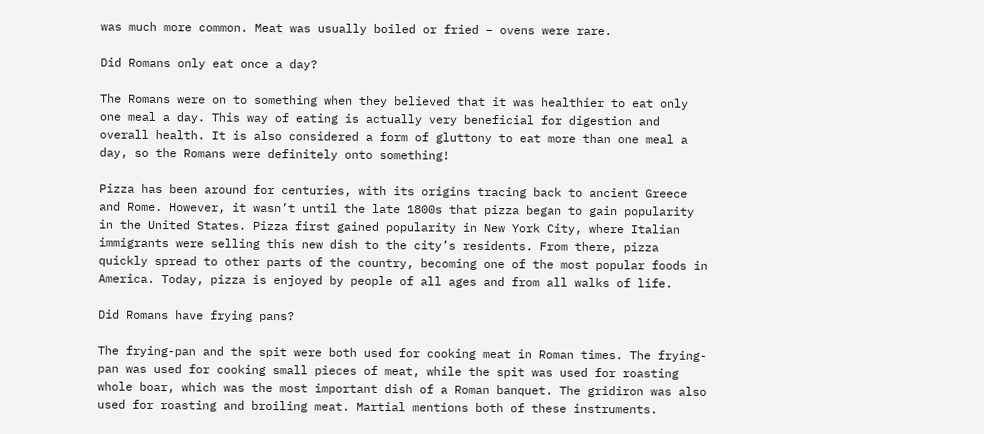was much more common. Meat was usually boiled or fried – ovens were rare.

Did Romans only eat once a day?

The Romans were on to something when they believed that it was healthier to eat only one meal a day. This way of eating is actually very beneficial for digestion and overall health. It is also considered a form of gluttony to eat more than one meal a day, so the Romans were definitely onto something!

Pizza has been around for centuries, with its origins tracing back to ancient Greece and Rome. However, it wasn’t until the late 1800s that pizza began to gain popularity in the United States. Pizza first gained popularity in New York City, where Italian immigrants were selling this new dish to the city’s residents. From there, pizza quickly spread to other parts of the country, becoming one of the most popular foods in America. Today, pizza is enjoyed by people of all ages and from all walks of life.

Did Romans have frying pans?

The frying-pan and the spit were both used for cooking meat in Roman times. The frying-pan was used for cooking small pieces of meat, while the spit was used for roasting whole boar, which was the most important dish of a Roman banquet. The gridiron was also used for roasting and broiling meat. Martial mentions both of these instruments.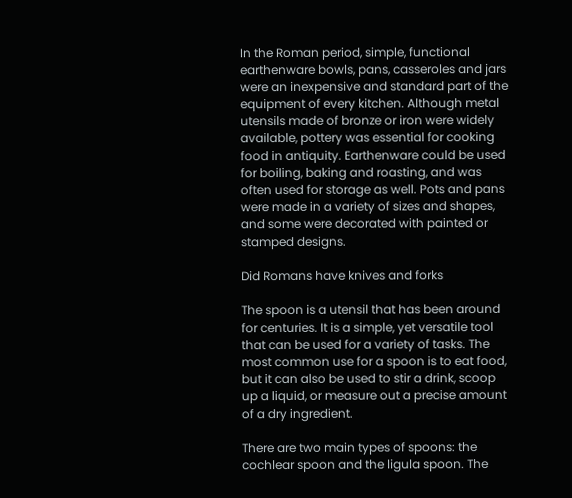In the Roman period, simple, functional earthenware bowls, pans, casseroles and jars were an inexpensive and standard part of the equipment of every kitchen. Although metal utensils made of bronze or iron were widely available, pottery was essential for cooking food in antiquity. Earthenware could be used for boiling, baking and roasting, and was often used for storage as well. Pots and pans were made in a variety of sizes and shapes, and some were decorated with painted or stamped designs.

Did Romans have knives and forks

The spoon is a utensil that has been around for centuries. It is a simple, yet versatile tool that can be used for a variety of tasks. The most common use for a spoon is to eat food, but it can also be used to stir a drink, scoop up a liquid, or measure out a precise amount of a dry ingredient.

There are two main types of spoons: the cochlear spoon and the ligula spoon. The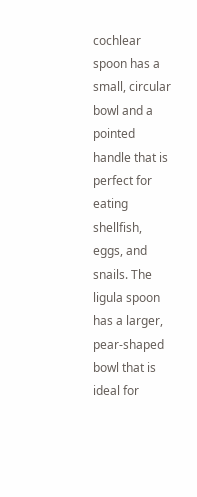cochlear spoon has a small, circular bowl and a pointed handle that is perfect for eating shellfish, eggs, and snails. The ligula spoon has a larger, pear-shaped bowl that is ideal for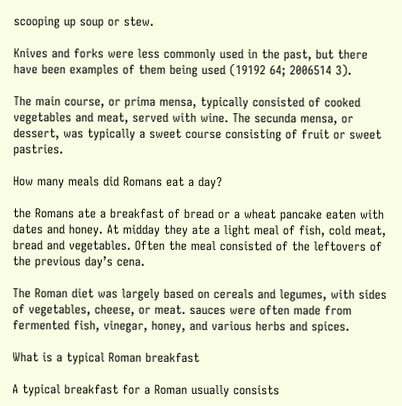scooping up soup or stew.

Knives and forks were less commonly used in the past, but there have been examples of them being used (19192 64; 2006514 3).

The main course, or prima mensa, typically consisted of cooked vegetables and meat, served with wine. The secunda mensa, or dessert, was typically a sweet course consisting of fruit or sweet pastries.

How many meals did Romans eat a day?

the Romans ate a breakfast of bread or a wheat pancake eaten with dates and honey. At midday they ate a light meal of fish, cold meat, bread and vegetables. Often the meal consisted of the leftovers of the previous day’s cena.

The Roman diet was largely based on cereals and legumes, with sides of vegetables, cheese, or meat. sauces were often made from fermented fish, vinegar, honey, and various herbs and spices.

What is a typical Roman breakfast

A typical breakfast for a Roman usually consists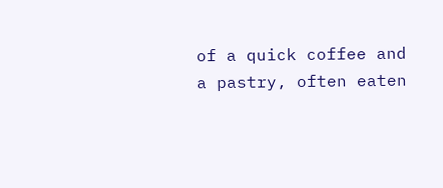of a quick coffee and a pastry, often eaten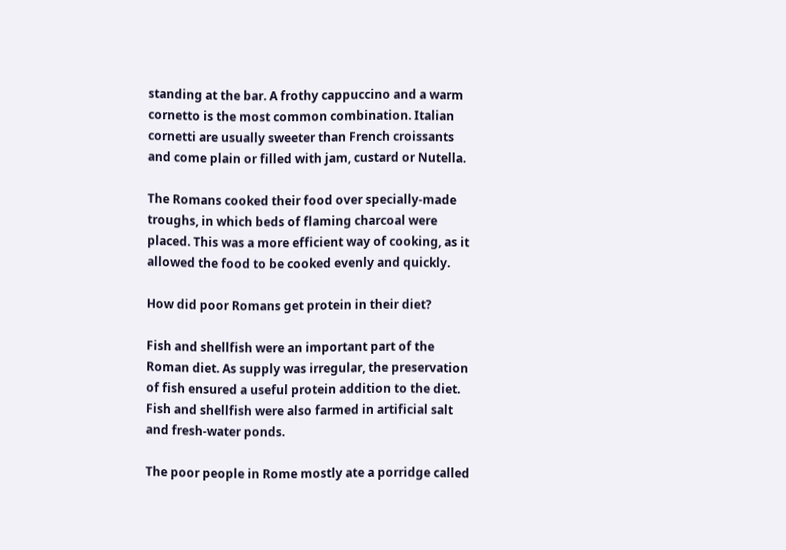standing at the bar. A frothy cappuccino and a warm cornetto is the most common combination. Italian cornetti are usually sweeter than French croissants and come plain or filled with jam, custard or Nutella.

The Romans cooked their food over specially-made troughs, in which beds of flaming charcoal were placed. This was a more efficient way of cooking, as it allowed the food to be cooked evenly and quickly.

How did poor Romans get protein in their diet?

Fish and shellfish were an important part of the Roman diet. As supply was irregular, the preservation of fish ensured a useful protein addition to the diet. Fish and shellfish were also farmed in artificial salt and fresh-water ponds.

The poor people in Rome mostly ate a porridge called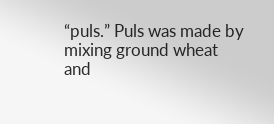“puls.” Puls was made by mixing ground wheat and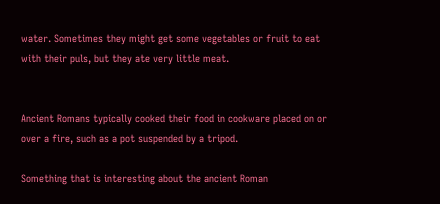water. Sometimes they might get some vegetables or fruit to eat with their puls, but they ate very little meat.


Ancient Romans typically cooked their food in cookware placed on or over a fire, such as a pot suspended by a tripod.

Something that is interesting about the ancient Roman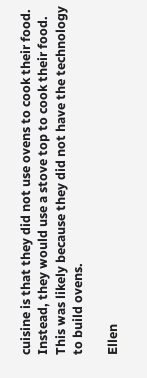cuisine is that they did not use ovens to cook their food. Instead, they would use a stove top to cook their food. This was likely because they did not have the technology to build ovens.

Ellen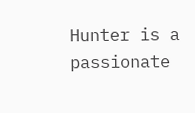Hunter is a passionate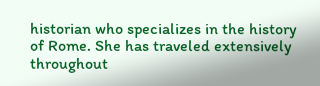historian who specializes in the history of Rome. She has traveled extensively throughout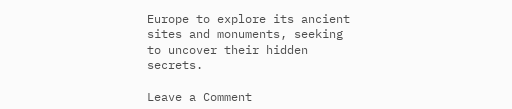Europe to explore its ancient sites and monuments, seeking to uncover their hidden secrets.

Leave a Comment